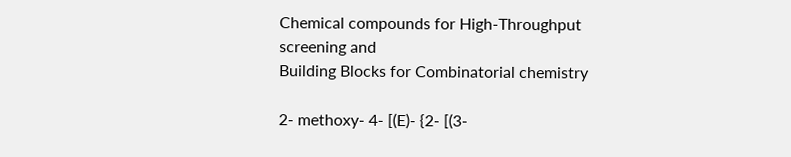Chemical compounds for High-Throughput screening and
Building Blocks for Combinatorial chemistry

2- methoxy- 4- [(E)- {2- [(3-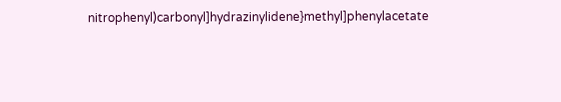nitrophenyl)carbonyl]hydrazinylidene}methyl]phenylacetate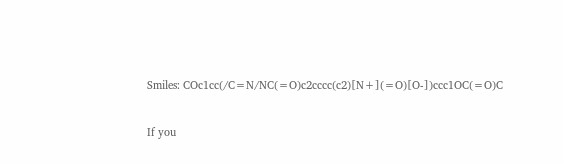Smiles: COc1cc(/C=N/NC(=O)c2cccc(c2)[N+](=O)[O-])ccc1OC(=O)C

If you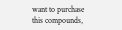want to purchase this compounds,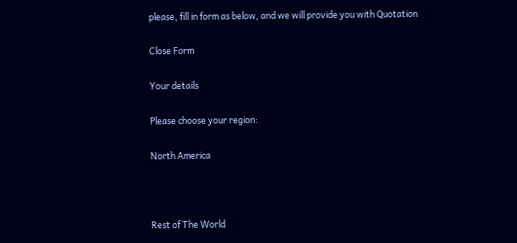please, fill in form as below, and we will provide you with Quotation

Close Form

Your details

Please choose your region:

North America



Rest of The World